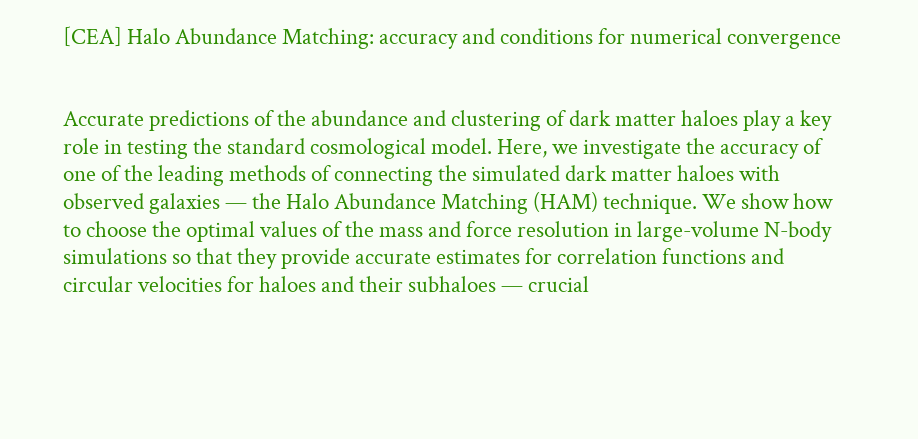[CEA] Halo Abundance Matching: accuracy and conditions for numerical convergence


Accurate predictions of the abundance and clustering of dark matter haloes play a key role in testing the standard cosmological model. Here, we investigate the accuracy of one of the leading methods of connecting the simulated dark matter haloes with observed galaxies — the Halo Abundance Matching (HAM) technique. We show how to choose the optimal values of the mass and force resolution in large-volume N-body simulations so that they provide accurate estimates for correlation functions and circular velocities for haloes and their subhaloes — crucial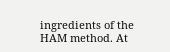ingredients of the HAM method. At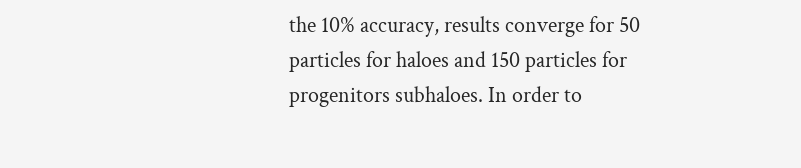the 10% accuracy, results converge for 50 particles for haloes and 150 particles for progenitors subhaloes. In order to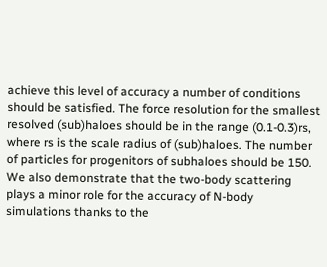achieve this level of accuracy a number of conditions should be satisfied. The force resolution for the smallest resolved (sub)haloes should be in the range (0.1-0.3)rs, where rs is the scale radius of (sub)haloes. The number of particles for progenitors of subhaloes should be 150. We also demonstrate that the two-body scattering plays a minor role for the accuracy of N-body simulations thanks to the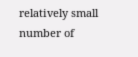relatively small number of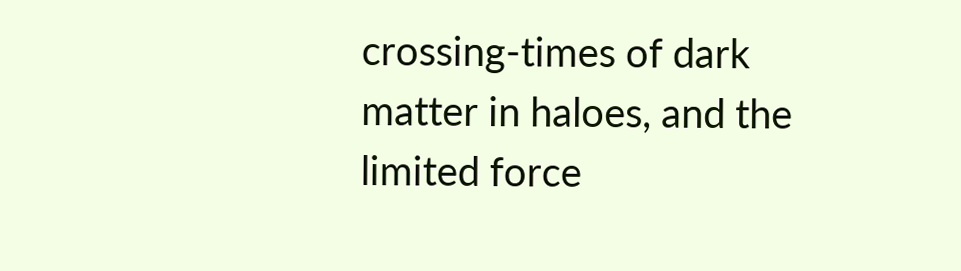crossing-times of dark matter in haloes, and the limited force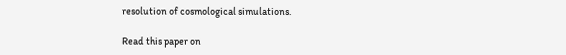resolution of cosmological simulations.

Read this paper on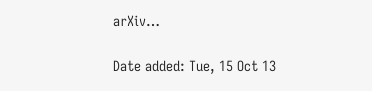arXiv…

Date added: Tue, 15 Oct 13